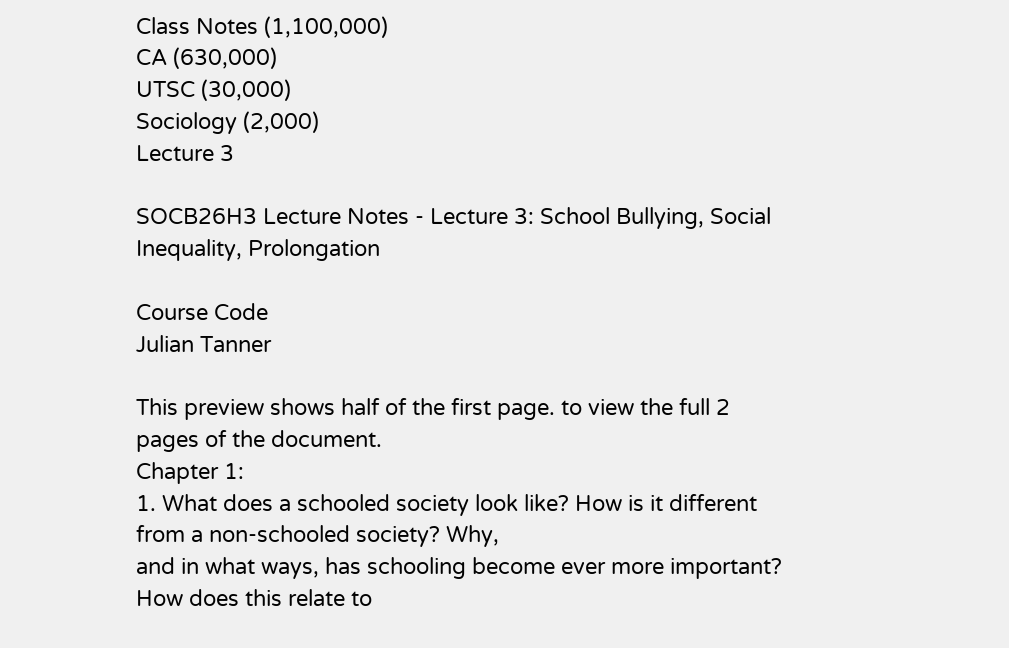Class Notes (1,100,000)
CA (630,000)
UTSC (30,000)
Sociology (2,000)
Lecture 3

SOCB26H3 Lecture Notes - Lecture 3: School Bullying, Social Inequality, Prolongation

Course Code
Julian Tanner

This preview shows half of the first page. to view the full 2 pages of the document.
Chapter 1:
1. What does a schooled society look like? How is it different from a non-schooled society? Why,
and in what ways, has schooling become ever more important? How does this relate to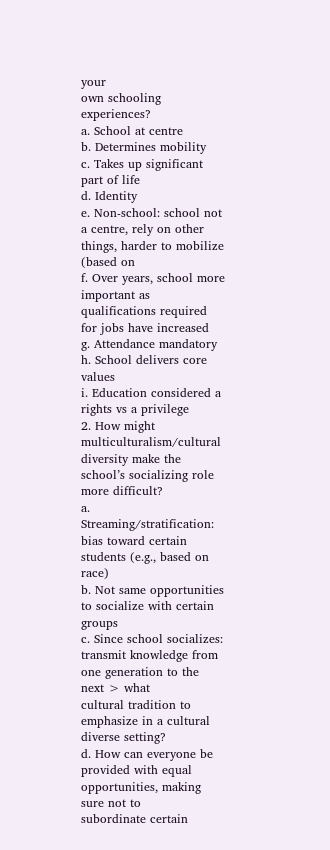your
own schooling experiences?
a. School at centre
b. Determines mobility
c. Takes up significant part of life
d. Identity
e. Non-school: school not a centre, rely on other things, harder to mobilize (based on
f. Over years, school more important as qualifications required for jobs have increased
g. Attendance mandatory
h. School delivers core values
i. Education considered a rights vs a privilege
2. How might multiculturalism/cultural diversity make the school’s socializing role more difficult?
a. Streaming/stratification: bias toward certain students (e.g., based on race)
b. Not same opportunities to socialize with certain groups
c. Since school socializes: transmit knowledge from one generation to the next > what
cultural tradition to emphasize in a cultural diverse setting?
d. How can everyone be provided with equal opportunities, making sure not to
subordinate certain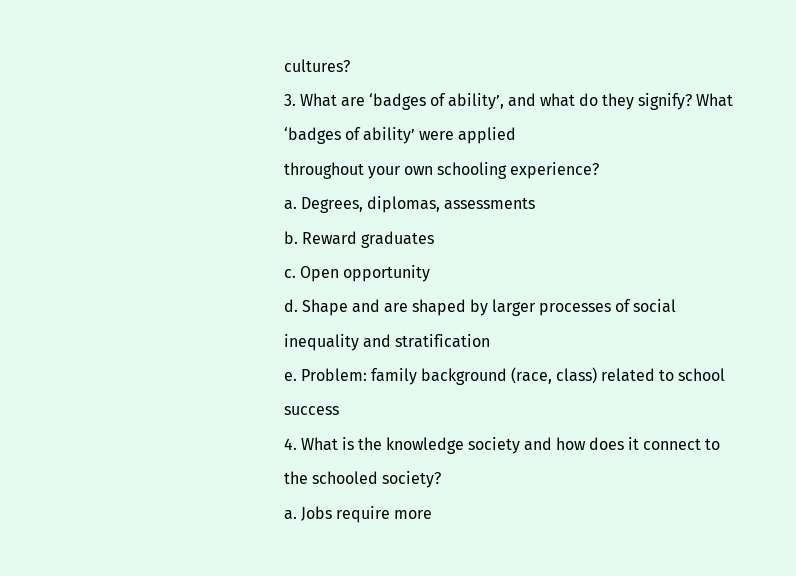cultures?
3. What are ‘badges of ability’, and what do they signify? What ‘badges of ability’ were applied
throughout your own schooling experience?
a. Degrees, diplomas, assessments
b. Reward graduates
c. Open opportunity
d. Shape and are shaped by larger processes of social inequality and stratification
e. Problem: family background (race, class) related to school success
4. What is the knowledge society and how does it connect to the schooled society?
a. Jobs require more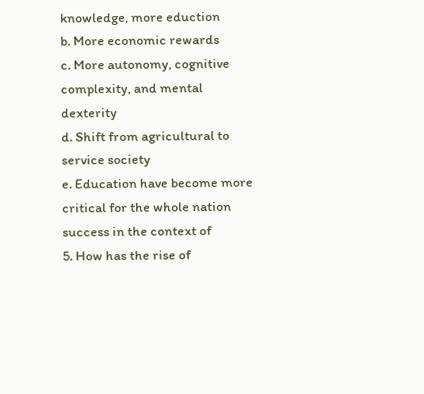knowledge, more eduction
b. More economic rewards
c. More autonomy, cognitive complexity, and mental dexterity
d. Shift from agricultural to service society
e. Education have become more critical for the whole nation success in the context of
5. How has the rise of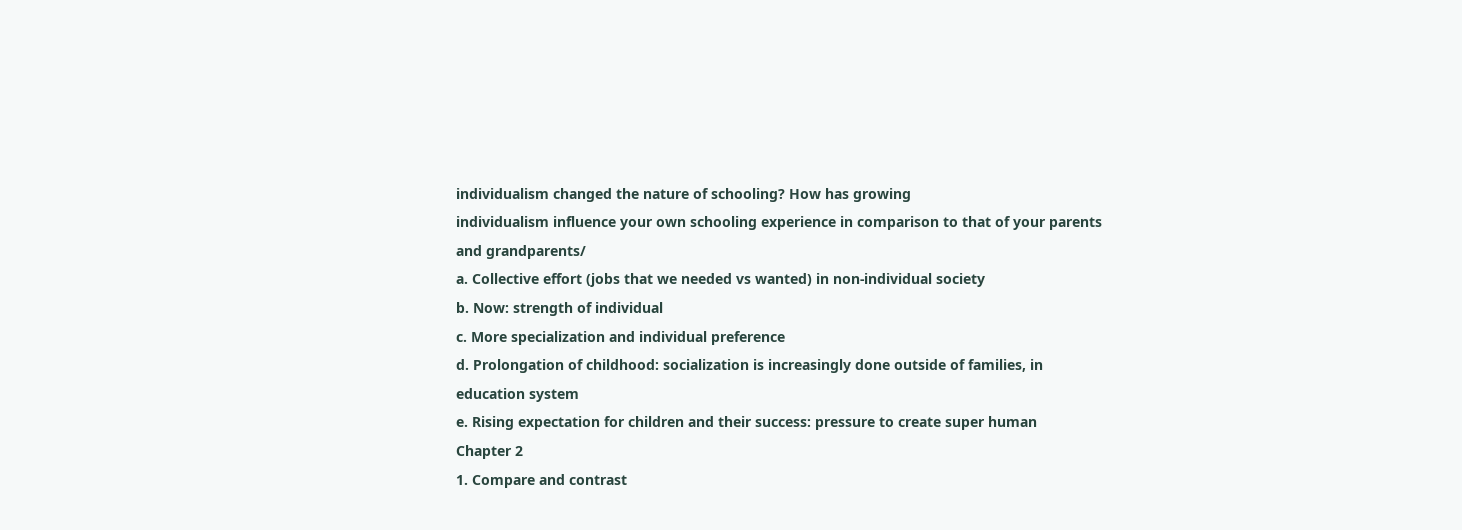individualism changed the nature of schooling? How has growing
individualism influence your own schooling experience in comparison to that of your parents
and grandparents/
a. Collective effort (jobs that we needed vs wanted) in non-individual society
b. Now: strength of individual
c. More specialization and individual preference
d. Prolongation of childhood: socialization is increasingly done outside of families, in
education system
e. Rising expectation for children and their success: pressure to create super human
Chapter 2
1. Compare and contrast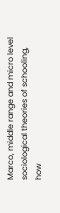Marco, middle range and micro level sociological theories of schooling,
how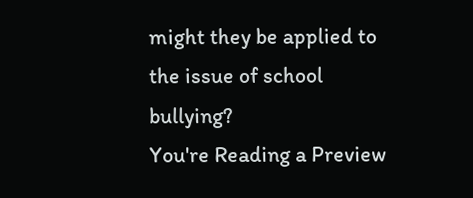might they be applied to the issue of school bullying?
You're Reading a Preview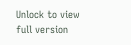Unlock to view full version